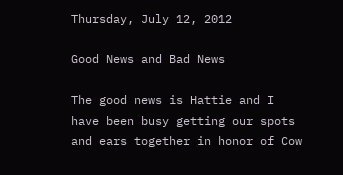Thursday, July 12, 2012

Good News and Bad News

The good news is Hattie and I have been busy getting our spots and ears together in honor of Cow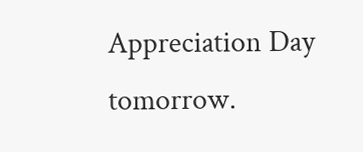Appreciation Day tomorrow.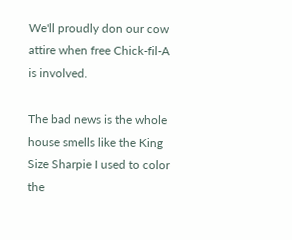We'll proudly don our cow attire when free Chick-fil-A is involved.

The bad news is the whole house smells like the King Size Sharpie I used to color the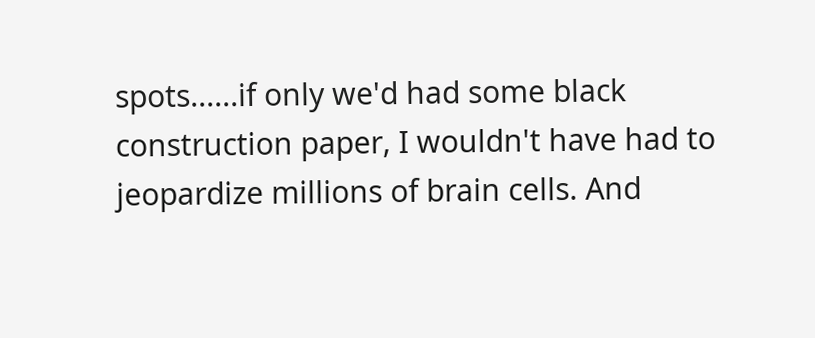spots......if only we'd had some black construction paper, I wouldn't have had to jeopardize millions of brain cells. And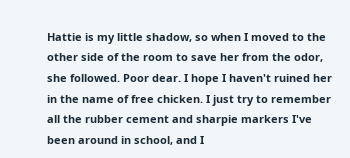Hattie is my little shadow, so when I moved to the other side of the room to save her from the odor, she followed. Poor dear. I hope I haven't ruined her in the name of free chicken. I just try to remember all the rubber cement and sharpie markers I've been around in school, and I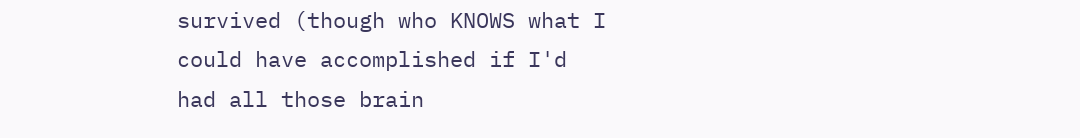survived (though who KNOWS what I could have accomplished if I'd had all those brain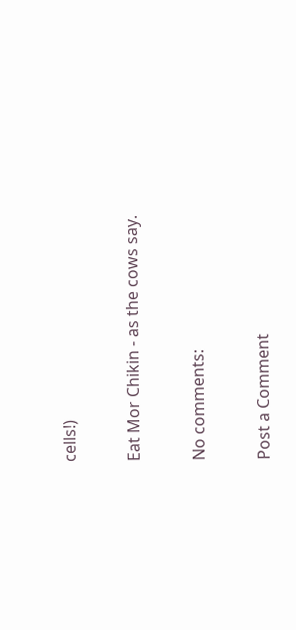cells!)

Eat Mor Chikin - as the cows say.

No comments:

Post a Comment